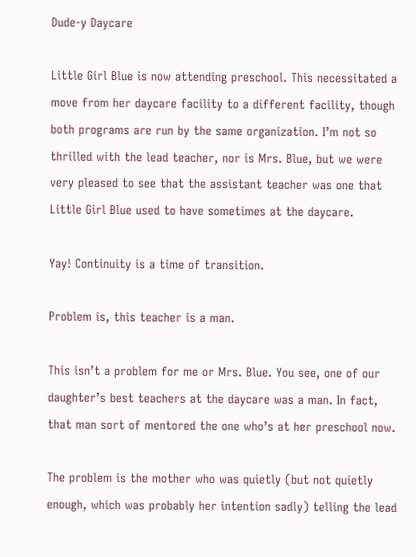Dude-y Daycare

Little Girl Blue is now attending preschool. This necessitated a move from her daycare facility to a different facility, though both programs are run by the same organization. I’m not so thrilled with the lead teacher, nor is Mrs. Blue, but we were very pleased to see that the assistant teacher was one that Little Girl Blue used to have sometimes at the daycare.

Yay! Continuity is a time of transition.

Problem is, this teacher is a man.

This isn’t a problem for me or Mrs. Blue. You see, one of our daughter’s best teachers at the daycare was a man. In fact, that man sort of mentored the one who’s at her preschool now.

The problem is the mother who was quietly (but not quietly enough, which was probably her intention sadly) telling the lead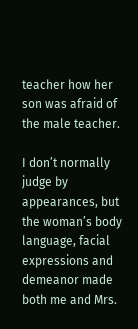teacher how her son was afraid of the male teacher.

I don’t normally judge by appearances, but the woman’s body language, facial expressions and demeanor made both me and Mrs.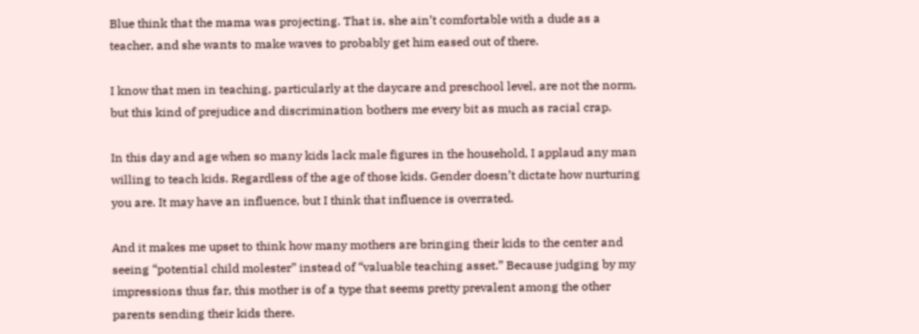Blue think that the mama was projecting. That is, she ain’t comfortable with a dude as a teacher, and she wants to make waves to probably get him eased out of there.

I know that men in teaching, particularly at the daycare and preschool level, are not the norm, but this kind of prejudice and discrimination bothers me every bit as much as racial crap.

In this day and age when so many kids lack male figures in the household, I applaud any man willing to teach kids. Regardless of the age of those kids. Gender doesn’t dictate how nurturing you are. It may have an influence, but I think that influence is overrated.

And it makes me upset to think how many mothers are bringing their kids to the center and seeing “potential child molester” instead of “valuable teaching asset.” Because judging by my impressions thus far, this mother is of a type that seems pretty prevalent among the other parents sending their kids there.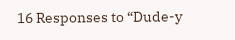16 Responses to “Dude-y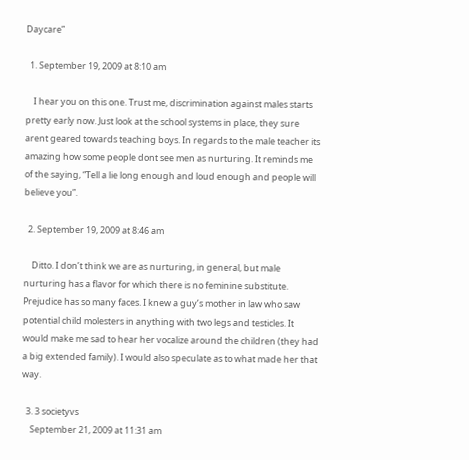Daycare”

  1. September 19, 2009 at 8:10 am

    I hear you on this one. Trust me, discrimination against males starts pretty early now. Just look at the school systems in place, they sure arent geared towards teaching boys. In regards to the male teacher its amazing how some people dont see men as nurturing. It reminds me of the saying, “Tell a lie long enough and loud enough and people will believe you”.

  2. September 19, 2009 at 8:46 am

    Ditto. I don’t think we are as nurturing, in general, but male nurturing has a flavor for which there is no feminine substitute. Prejudice has so many faces. I knew a guy’s mother in law who saw potential child molesters in anything with two legs and testicles. It would make me sad to hear her vocalize around the children (they had a big extended family). I would also speculate as to what made her that way.

  3. 3 societyvs
    September 21, 2009 at 11:31 am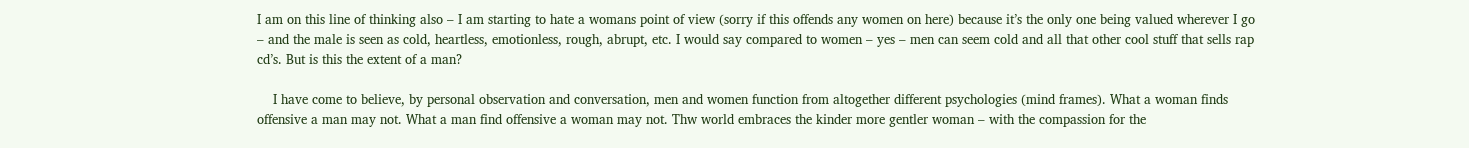I am on this line of thinking also – I am starting to hate a womans point of view (sorry if this offends any women on here) because it’s the only one being valued wherever I go – and the male is seen as cold, heartless, emotionless, rough, abrupt, etc. I would say compared to women – yes – men can seem cold and all that other cool stuff that sells rap cd’s. But is this the extent of a man?

    I have come to believe, by personal observation and conversation, men and women function from altogether different psychologies (mind frames). What a woman finds offensive a man may not. What a man find offensive a woman may not. Thw world embraces the kinder more gentler woman – with the compassion for the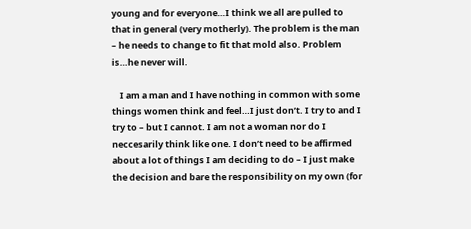young and for everyone…I think we all are pulled to that in general (very motherly). The problem is the man – he needs to change to fit that mold also. Problem is…he never will.

    I am a man and I have nothing in common with some things women think and feel…I just don’t. I try to and I try to – but I cannot. I am not a woman nor do I neccesarily think like one. I don’t need to be affirmed about a lot of things I am deciding to do – I just make the decision and bare the responsibility on my own (for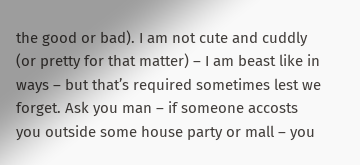the good or bad). I am not cute and cuddly (or pretty for that matter) – I am beast like in ways – but that’s required sometimes lest we forget. Ask you man – if someone accosts you outside some house party or mall – you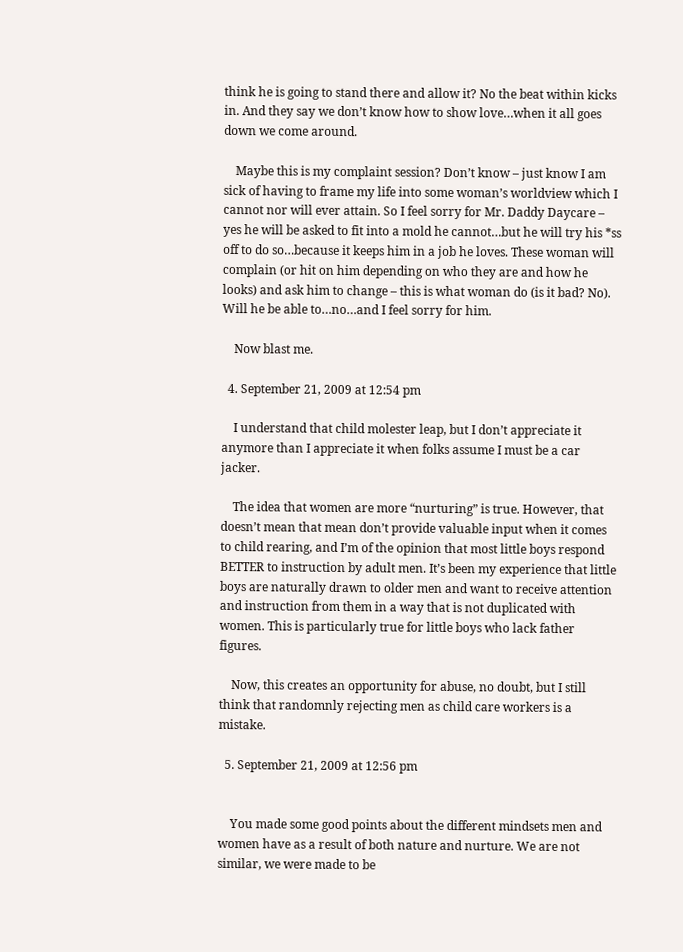think he is going to stand there and allow it? No the beat within kicks in. And they say we don’t know how to show love…when it all goes down we come around.

    Maybe this is my complaint session? Don’t know – just know I am sick of having to frame my life into some woman’s worldview which I cannot nor will ever attain. So I feel sorry for Mr. Daddy Daycare – yes he will be asked to fit into a mold he cannot…but he will try his *ss off to do so…because it keeps him in a job he loves. These woman will complain (or hit on him depending on who they are and how he looks) and ask him to change – this is what woman do (is it bad? No). Will he be able to…no…and I feel sorry for him.

    Now blast me.

  4. September 21, 2009 at 12:54 pm

    I understand that child molester leap, but I don’t appreciate it anymore than I appreciate it when folks assume I must be a car jacker.

    The idea that women are more “nurturing” is true. However, that doesn’t mean that mean don’t provide valuable input when it comes to child rearing, and I’m of the opinion that most little boys respond BETTER to instruction by adult men. It’s been my experience that little boys are naturally drawn to older men and want to receive attention and instruction from them in a way that is not duplicated with women. This is particularly true for little boys who lack father figures.

    Now, this creates an opportunity for abuse, no doubt, but I still think that randomnly rejecting men as child care workers is a mistake.

  5. September 21, 2009 at 12:56 pm


    You made some good points about the different mindsets men and women have as a result of both nature and nurture. We are not similar, we were made to be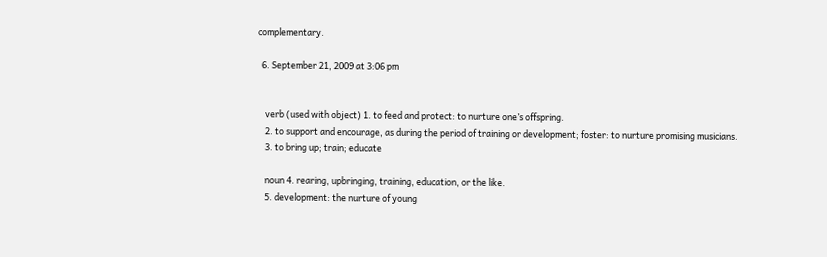complementary.

  6. September 21, 2009 at 3:06 pm


    verb (used with object) 1. to feed and protect: to nurture one’s offspring.
    2. to support and encourage, as during the period of training or development; foster: to nurture promising musicians.
    3. to bring up; train; educate

    noun 4. rearing, upbringing, training, education, or the like.
    5. development: the nurture of young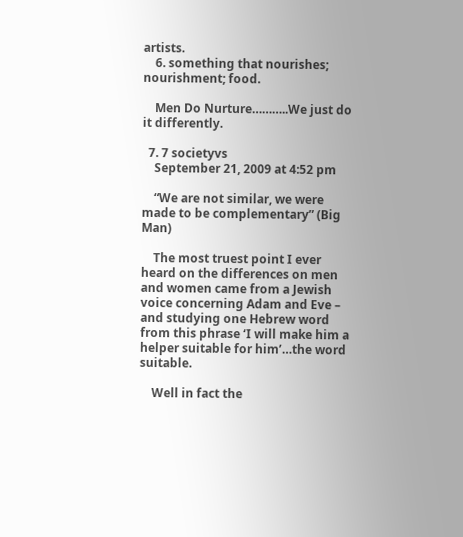artists.
    6. something that nourishes; nourishment; food.

    Men Do Nurture………..We just do it differently.

  7. 7 societyvs
    September 21, 2009 at 4:52 pm

    “We are not similar, we were made to be complementary” (Big Man)

    The most truest point I ever heard on the differences on men and women came from a Jewish voice concerning Adam and Eve – and studying one Hebrew word from this phrase ‘I will make him a helper suitable for him’…the word suitable.

    Well in fact the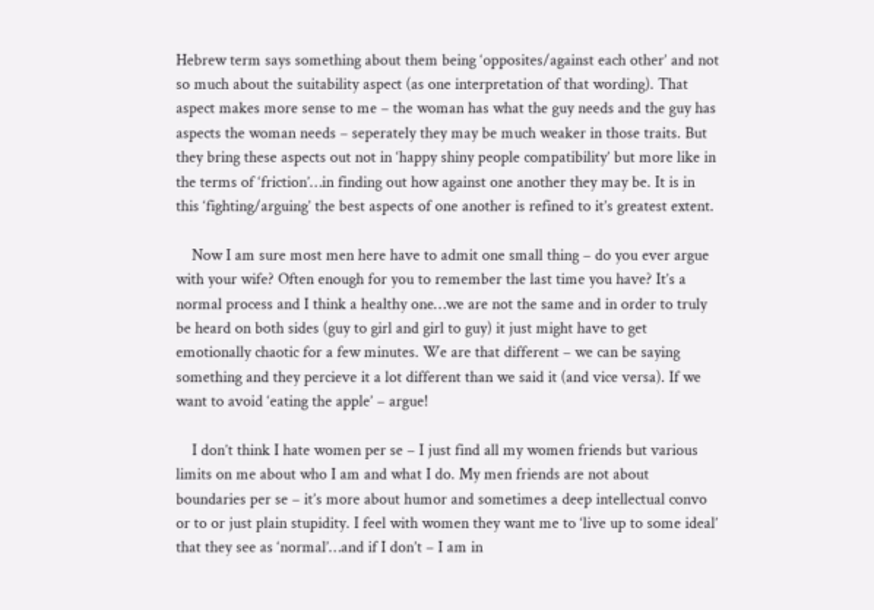Hebrew term says something about them being ‘opposites/against each other’ and not so much about the suitability aspect (as one interpretation of that wording). That aspect makes more sense to me – the woman has what the guy needs and the guy has aspects the woman needs – seperately they may be much weaker in those traits. But they bring these aspects out not in ‘happy shiny people compatibility’ but more like in the terms of ‘friction’…in finding out how against one another they may be. It is in this ‘fighting/arguing’ the best aspects of one another is refined to it’s greatest extent.

    Now I am sure most men here have to admit one small thing – do you ever argue with your wife? Often enough for you to remember the last time you have? It’s a normal process and I think a healthy one…we are not the same and in order to truly be heard on both sides (guy to girl and girl to guy) it just might have to get emotionally chaotic for a few minutes. We are that different – we can be saying something and they percieve it a lot different than we said it (and vice versa). If we want to avoid ‘eating the apple’ – argue!

    I don’t think I hate women per se – I just find all my women friends but various limits on me about who I am and what I do. My men friends are not about boundaries per se – it’s more about humor and sometimes a deep intellectual convo or to or just plain stupidity. I feel with women they want me to ‘live up to some ideal’ that they see as ‘normal’…and if I don’t – I am in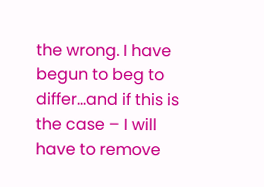the wrong. I have begun to beg to differ…and if this is the case – I will have to remove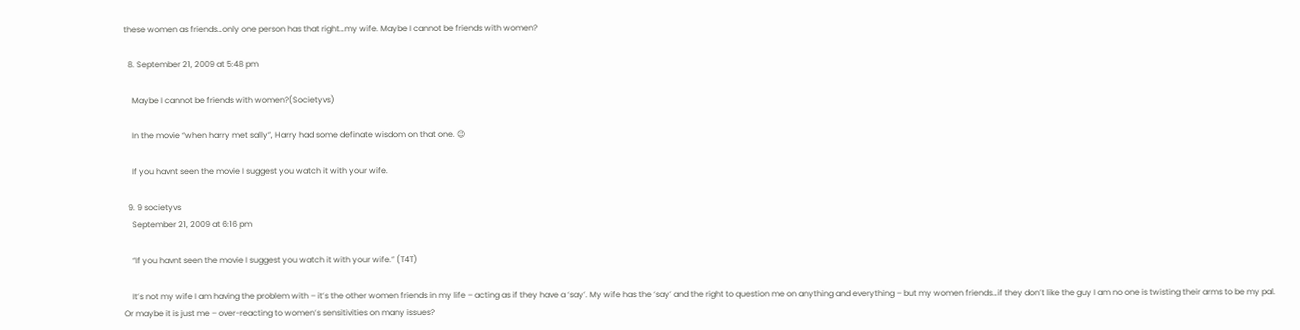these women as friends…only one person has that right…my wife. Maybe I cannot be friends with women?

  8. September 21, 2009 at 5:48 pm

    Maybe I cannot be friends with women?(Societyvs)

    In the movie “when harry met sally”, Harry had some definate wisdom on that one. 😉

    If you havnt seen the movie I suggest you watch it with your wife.

  9. 9 societyvs
    September 21, 2009 at 6:16 pm

    “If you havnt seen the movie I suggest you watch it with your wife.” (T4T)

    It’s not my wife I am having the problem with – it’s the other women friends in my life – acting as if they have a ‘say’. My wife has the ‘say’ and the right to question me on anything and everything – but my women friends…if they don’t like the guy I am no one is twisting their arms to be my pal. Or maybe it is just me – over-reacting to women’s sensitivities on many issues?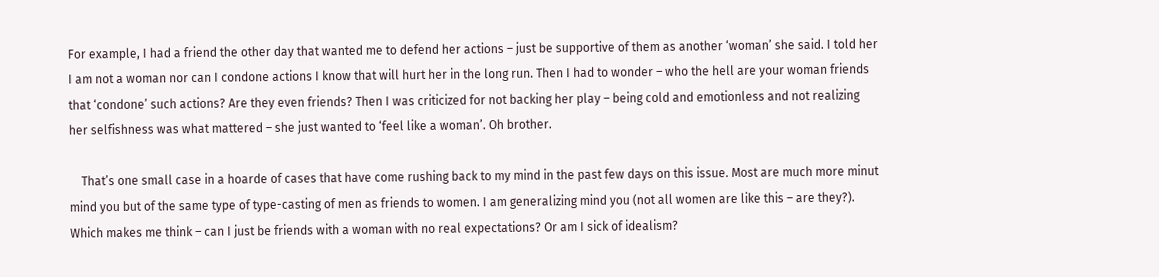For example, I had a friend the other day that wanted me to defend her actions – just be supportive of them as another ‘woman’ she said. I told her I am not a woman nor can I condone actions I know that will hurt her in the long run. Then I had to wonder – who the hell are your woman friends that ‘condone’ such actions? Are they even friends? Then I was criticized for not backing her play – being cold and emotionless and not realizing her selfishness was what mattered – she just wanted to ‘feel like a woman’. Oh brother.

    That’s one small case in a hoarde of cases that have come rushing back to my mind in the past few days on this issue. Most are much more minut mind you but of the same type of type-casting of men as friends to women. I am generalizing mind you (not all women are like this – are they?). Which makes me think – can I just be friends with a woman with no real expectations? Or am I sick of idealism?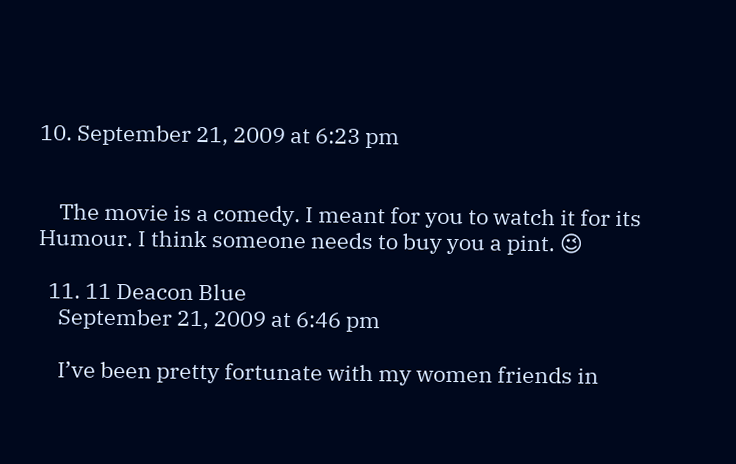10. September 21, 2009 at 6:23 pm


    The movie is a comedy. I meant for you to watch it for its Humour. I think someone needs to buy you a pint. 😉

  11. 11 Deacon Blue
    September 21, 2009 at 6:46 pm

    I’ve been pretty fortunate with my women friends in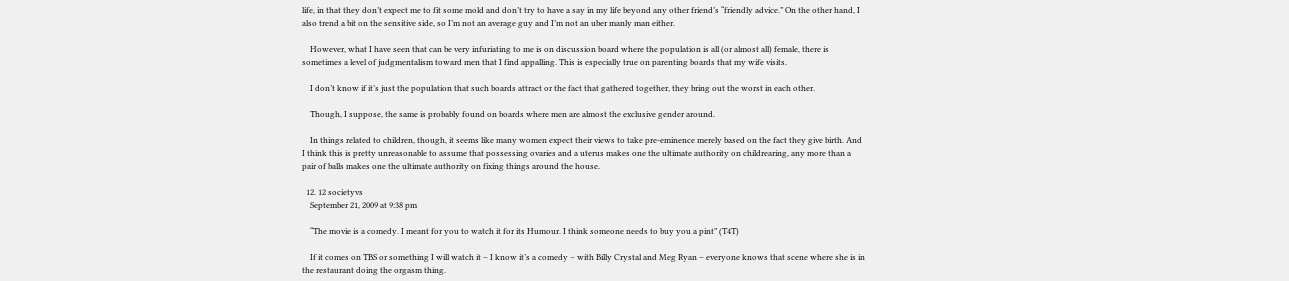life, in that they don’t expect me to fit some mold and don’t try to have a say in my life beyond any other friend’s “friendly advice.” On the other hand, I also trend a bit on the sensitive side, so I’m not an average guy and I’m not an uber manly man either.

    However, what I have seen that can be very infuriating to me is on discussion board where the population is all (or almost all) female, there is sometimes a level of judgmentalism toward men that I find appalling. This is especially true on parenting boards that my wife visits.

    I don’t know if it’s just the population that such boards attract or the fact that gathered together, they bring out the worst in each other.

    Though, I suppose, the same is probably found on boards where men are almost the exclusive gender around.

    In things related to children, though, it seems like many women expect their views to take pre-eminence merely based on the fact they give birth. And I think this is pretty unreasonable to assume that possessing ovaries and a uterus makes one the ultimate authority on childrearing, any more than a pair of balls makes one the ultimate authority on fixing things around the house.

  12. 12 societyvs
    September 21, 2009 at 9:38 pm

    “The movie is a comedy. I meant for you to watch it for its Humour. I think someone needs to buy you a pint” (T4T)

    If it comes on TBS or something I will watch it – I know it’s a comedy – with Billy Crystal and Meg Ryan – everyone knows that scene where she is in the restaurant doing the orgasm thing.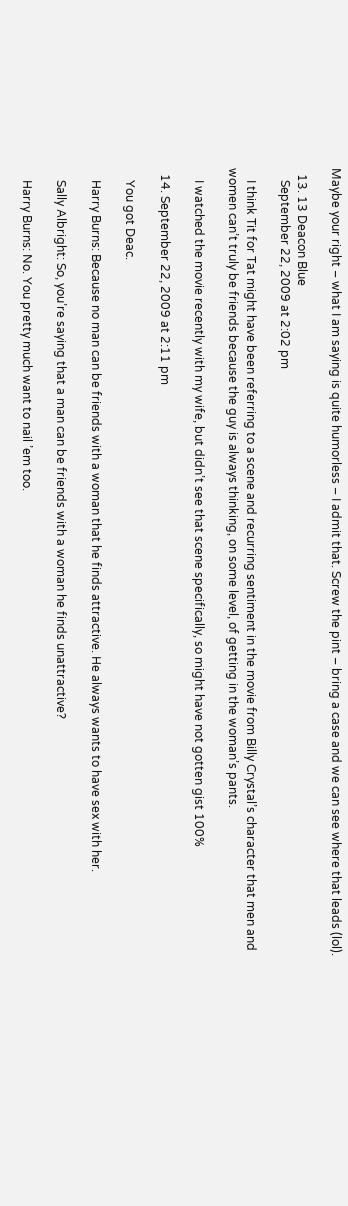Maybe your right – what I am saying is quite humorless – I admit that. Screw the pint – bring a case and we can see where that leads (lol).

  13. 13 Deacon Blue
    September 22, 2009 at 2:02 pm

    I think Tit for Tat might have been referring to a scene and recurring sentiment in the movie from Billy Crystal’s character that men and women can’t truly be friends because the guy is always thinking, on some level, of getting in the woman’s pants.

    I watched the movie recently with my wife, but didn’t see that scene specifically, so might have not gotten gist 100%

  14. September 22, 2009 at 2:11 pm

    You got Deac.

    Harry Burns: Because no man can be friends with a woman that he finds attractive. He always wants to have sex with her.

    Sally Albright: So, you’re saying that a man can be friends with a woman he finds unattractive?

    Harry Burns: No. You pretty much want to nail ’em too.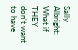Sally Albright: What if THEY don’t want to have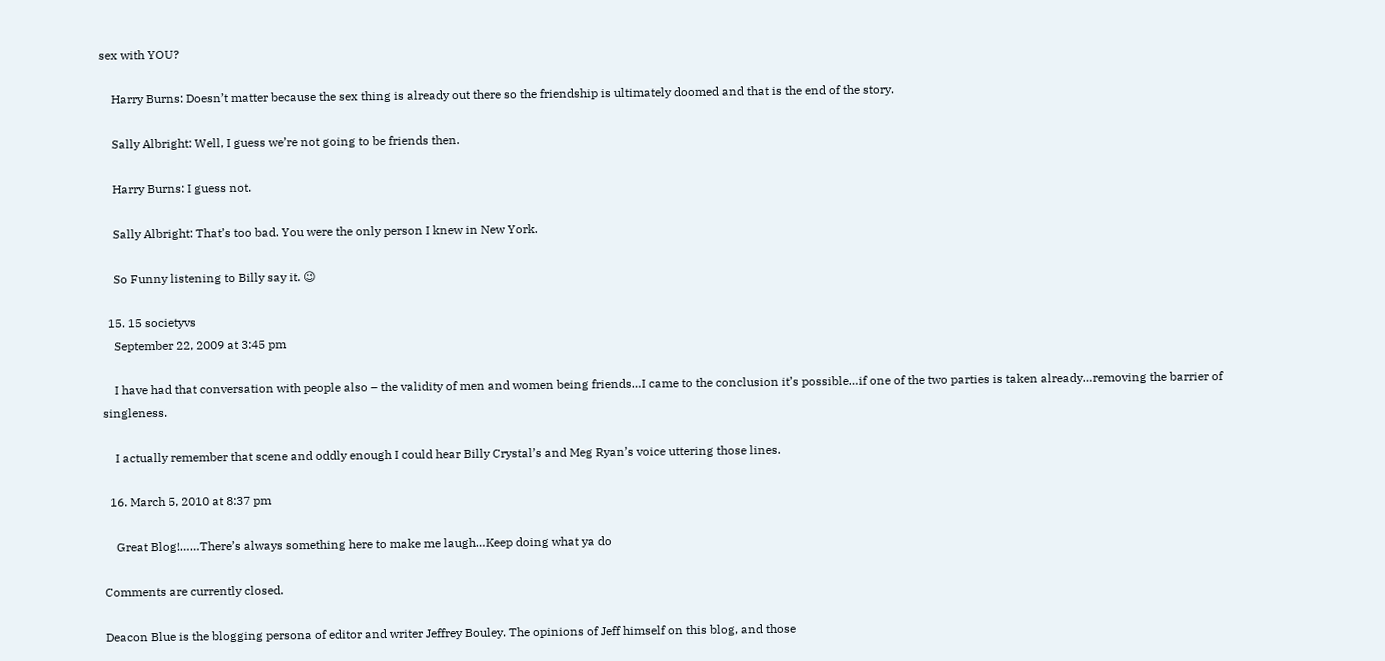sex with YOU?

    Harry Burns: Doesn’t matter because the sex thing is already out there so the friendship is ultimately doomed and that is the end of the story.

    Sally Albright: Well, I guess we’re not going to be friends then.

    Harry Burns: I guess not.

    Sally Albright: That’s too bad. You were the only person I knew in New York.

    So Funny listening to Billy say it. 😉

  15. 15 societyvs
    September 22, 2009 at 3:45 pm

    I have had that conversation with people also – the validity of men and women being friends…I came to the conclusion it’s possible…if one of the two parties is taken already…removing the barrier of singleness.

    I actually remember that scene and oddly enough I could hear Billy Crystal’s and Meg Ryan’s voice uttering those lines.

  16. March 5, 2010 at 8:37 pm

    Great Blog!……There’s always something here to make me laugh…Keep doing what ya do

Comments are currently closed.

Deacon Blue is the blogging persona of editor and writer Jeffrey Bouley. The opinions of Jeff himself on this blog, and those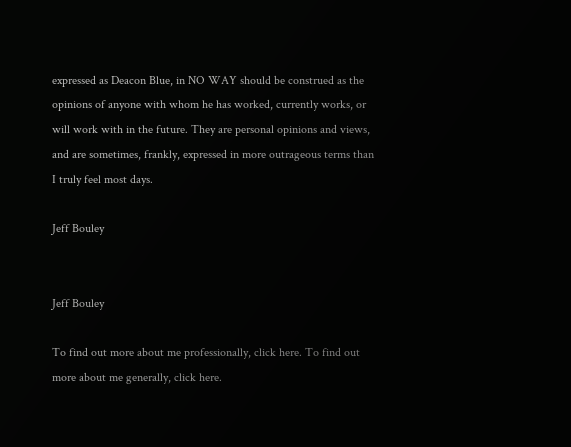expressed as Deacon Blue, in NO WAY should be construed as the opinions of anyone with whom he has worked, currently works, or will work with in the future. They are personal opinions and views, and are sometimes, frankly, expressed in more outrageous terms than I truly feel most days.

Jeff Bouley


Jeff Bouley

To find out more about me professionally, click here. To find out more about me generally, click here.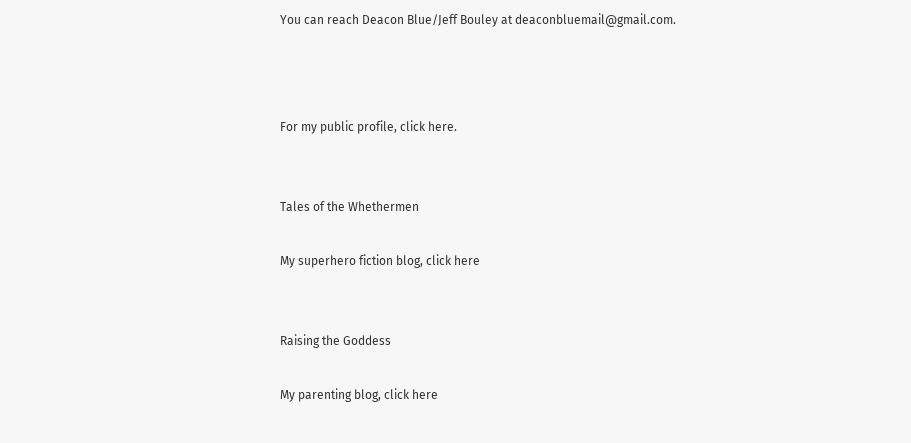You can reach Deacon Blue/Jeff Bouley at deaconbluemail@gmail.com.



For my public profile, click here.


Tales of the Whethermen

My superhero fiction blog, click here


Raising the Goddess

My parenting blog, click here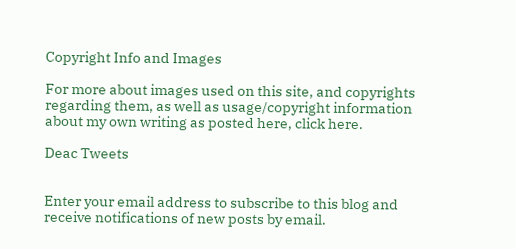Copyright Info and Images

For more about images used on this site, and copyrights regarding them, as well as usage/copyright information about my own writing as posted here, click here.

Deac Tweets


Enter your email address to subscribe to this blog and receive notifications of new posts by email.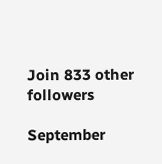Join 833 other followers

September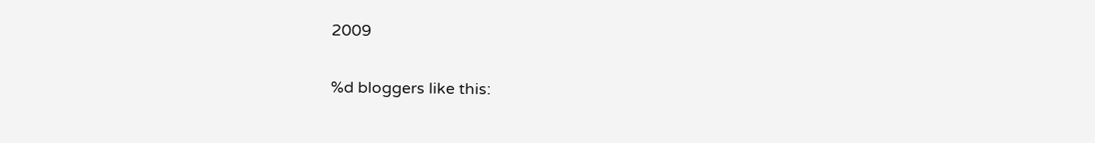2009

%d bloggers like this: